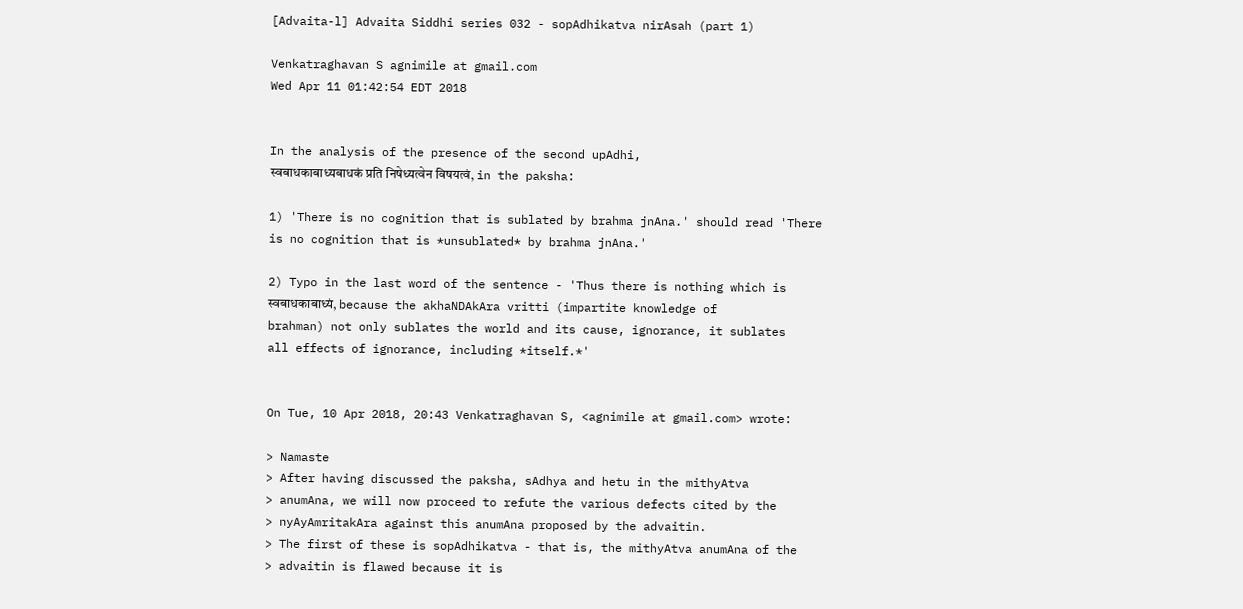[Advaita-l] Advaita Siddhi series 032 - sopAdhikatva nirAsah (part 1)

Venkatraghavan S agnimile at gmail.com
Wed Apr 11 01:42:54 EDT 2018


In the analysis of the presence of the second upAdhi,
स्वबाधकाबाध्यबाधकं प्रति निषेध्यत्वेन विषयत्वं, in the paksha:

1) 'There is no cognition that is sublated by brahma jnAna.' should read 'There
is no cognition that is *unsublated* by brahma jnAna.'

2) Typo in the last word of the sentence - 'Thus there is nothing which is
स्वबाधकाबाध्यं, because the akhaNDAkAra vritti (impartite knowledge of
brahman) not only sublates the world and its cause, ignorance, it sublates
all effects of ignorance, including *itself.*'


On Tue, 10 Apr 2018, 20:43 Venkatraghavan S, <agnimile at gmail.com> wrote:

> Namaste
> After having discussed the paksha, sAdhya and hetu in the mithyAtva
> anumAna, we will now proceed to refute the various defects cited by the
> nyAyAmritakAra against this anumAna proposed by the advaitin.
> The first of these is sopAdhikatva - that is, the mithyAtva anumAna of the
> advaitin is flawed because it is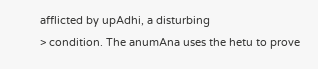afflicted by upAdhi, a disturbing
> condition. The anumAna uses the hetu to prove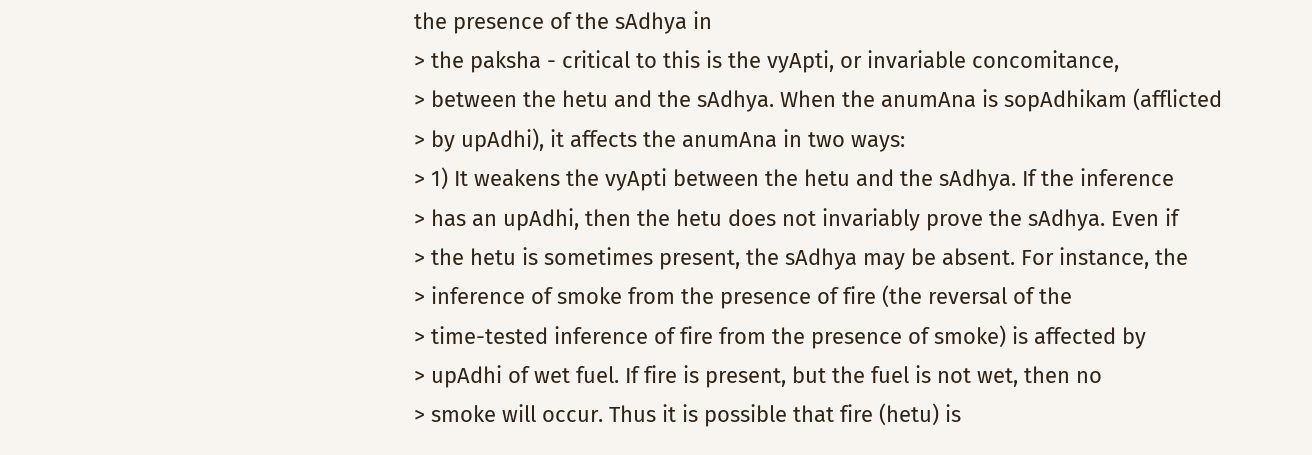the presence of the sAdhya in
> the paksha - critical to this is the vyApti, or invariable concomitance,
> between the hetu and the sAdhya. When the anumAna is sopAdhikam (afflicted
> by upAdhi), it affects the anumAna in two ways:
> 1) It weakens the vyApti between the hetu and the sAdhya. If the inference
> has an upAdhi, then the hetu does not invariably prove the sAdhya. Even if
> the hetu is sometimes present, the sAdhya may be absent. For instance, the
> inference of smoke from the presence of fire (the reversal of the
> time-tested inference of fire from the presence of smoke) is affected by
> upAdhi of wet fuel. If fire is present, but the fuel is not wet, then no
> smoke will occur. Thus it is possible that fire (hetu) is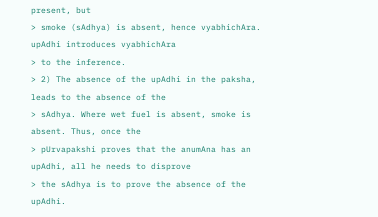present, but
> smoke (sAdhya) is absent, hence vyabhichAra. upAdhi introduces vyabhichAra
> to the inference.
> 2) The absence of the upAdhi in the paksha, leads to the absence of the
> sAdhya. Where wet fuel is absent, smoke is absent. Thus, once the
> pUrvapakshi proves that the anumAna has an upAdhi, all he needs to disprove
> the sAdhya is to prove the absence of the upAdhi.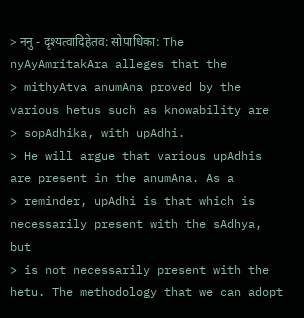> ननु - दृश्यत्वादिहेतव: सोपाधिका: The nyAyAmritakAra alleges that the
> mithyAtva anumAna proved by the various hetus such as knowability are
> sopAdhika, with upAdhi.
> He will argue that various upAdhis are present in the anumAna. As a
> reminder, upAdhi is that which is necessarily present with the sAdhya, but
> is not necessarily present with the hetu. The methodology that we can adopt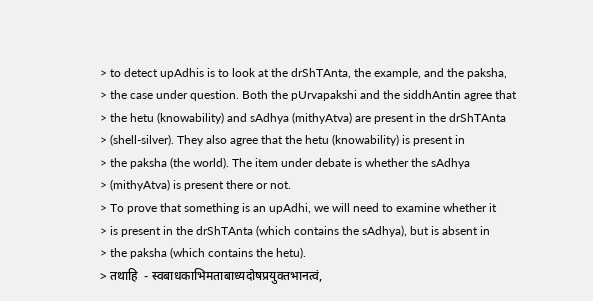> to detect upAdhis is to look at the drShTAnta, the example, and the paksha,
> the case under question. Both the pUrvapakshi and the siddhAntin agree that
> the hetu (knowability) and sAdhya (mithyAtva) are present in the drShTAnta
> (shell-silver). They also agree that the hetu (knowability) is present in
> the paksha (the world). The item under debate is whether the sAdhya
> (mithyAtva) is present there or not.
> To prove that something is an upAdhi, we will need to examine whether it
> is present in the drShTAnta (which contains the sAdhya), but is absent in
> the paksha (which contains the hetu).
> तथाहि  - स्वबाधकाभिमताबाध्यदोषप्रयुक्तभानत्वं,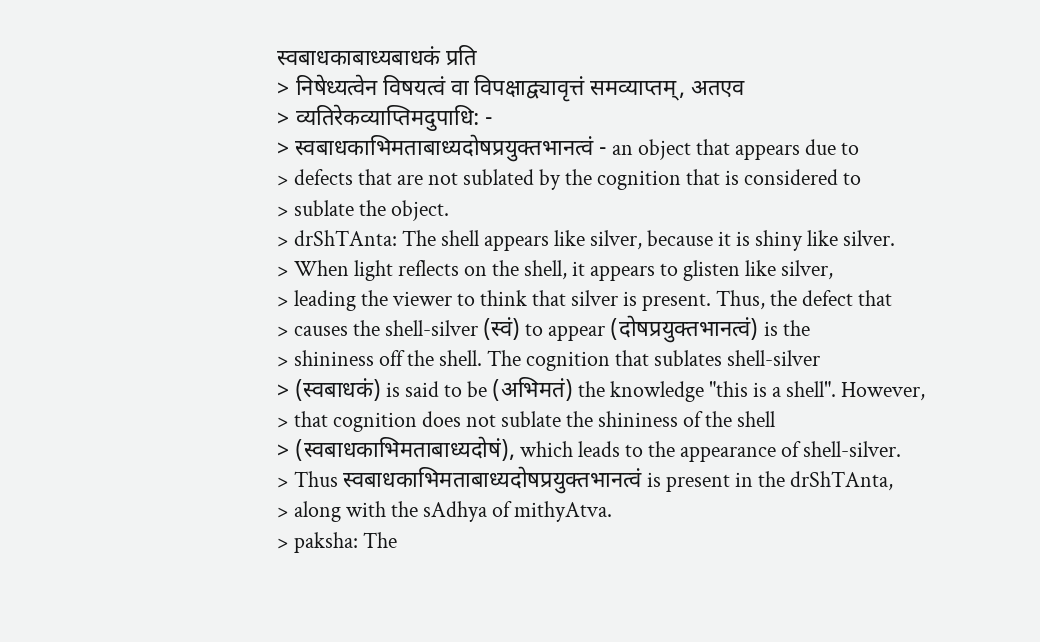स्वबाधकाबाध्यबाधकं प्रति
> निषेध्यत्वेन विषयत्वं वा विपक्षाद्व्यावृत्तं समव्याप्तम्, अतएव
> व्यतिरेकव्याप्तिमदुपाधि: -
> स्वबाधकाभिमताबाध्यदोषप्रयुक्तभानत्वं - an object that appears due to
> defects that are not sublated by the cognition that is considered to
> sublate the object.
> drShTAnta: The shell appears like silver, because it is shiny like silver.
> When light reflects on the shell, it appears to glisten like silver,
> leading the viewer to think that silver is present. Thus, the defect that
> causes the shell-silver (स्वं) to appear (दोषप्रयुक्तभानत्वं) is the
> shininess off the shell. The cognition that sublates shell-silver
> (स्वबाधकं) is said to be (अभिमतं) the knowledge "this is a shell". However,
> that cognition does not sublate the shininess of the shell
> (स्वबाधकाभिमताबाध्यदोषं), which leads to the appearance of shell-silver.
> Thus स्वबाधकाभिमताबाध्यदोषप्रयुक्तभानत्वं is present in the drShTAnta,
> along with the sAdhya of mithyAtva.
> paksha: The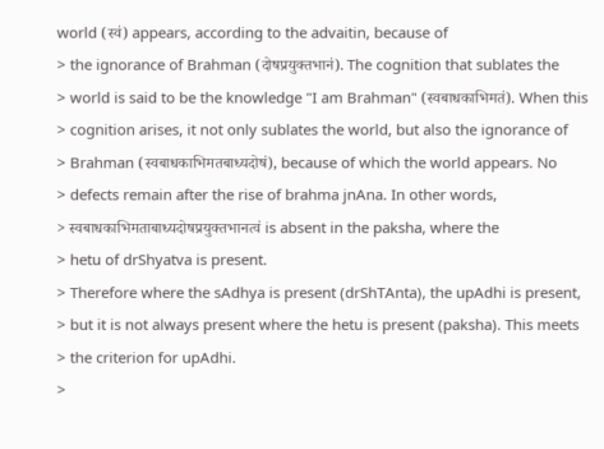world (स्वं) appears, according to the advaitin, because of
> the ignorance of Brahman (दोषप्रयुक्तभानं). The cognition that sublates the
> world is said to be the knowledge "I am Brahman" (स्वबाधकाभिमतं). When this
> cognition arises, it not only sublates the world, but also the ignorance of
> Brahman (स्वबाधकाभिमतबाध्यदोषं), because of which the world appears. No
> defects remain after the rise of brahma jnAna. In other words,
> स्वबाधकाभिमताबाध्यदोषप्रयुक्तभानत्वं is absent in the paksha, where the
> hetu of drShyatva is present.
> Therefore where the sAdhya is present (drShTAnta), the upAdhi is present,
> but it is not always present where the hetu is present (paksha). This meets
> the criterion for upAdhi.
>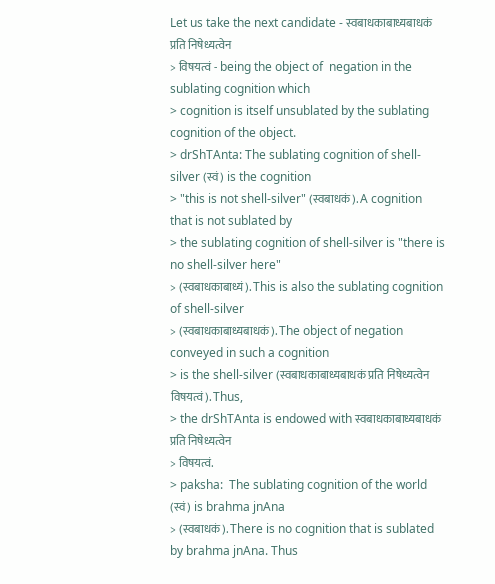Let us take the next candidate - स्वबाधकाबाध्यबाधकं प्रति निषेध्यत्वेन
> विषयत्वं - being the object of  negation in the sublating cognition which
> cognition is itself unsublated by the sublating cognition of the object.
> drShTAnta: The sublating cognition of shell-silver (स्वं) is the cognition
> "this is not shell-silver" (स्वबाधकं). A cognition that is not sublated by
> the sublating cognition of shell-silver is "there is no shell-silver here"
> (स्वबाधकाबाध्यं). This is also the sublating cognition of shell-silver
> (स्वबाधकाबाध्यबाधकं). The object of negation conveyed in such a cognition
> is the shell-silver (स्वबाधकाबाध्यबाधकं प्रति निषेध्यत्वेन विषयत्वं). Thus,
> the drShTAnta is endowed with स्वबाधकाबाध्यबाधकं प्रति निषेध्यत्वेन
> विषयत्वं.
> paksha:  The sublating cognition of the world (स्वं) is brahma jnAna
> (स्वबाधकं). There is no cognition that is sublated by brahma jnAna. Thus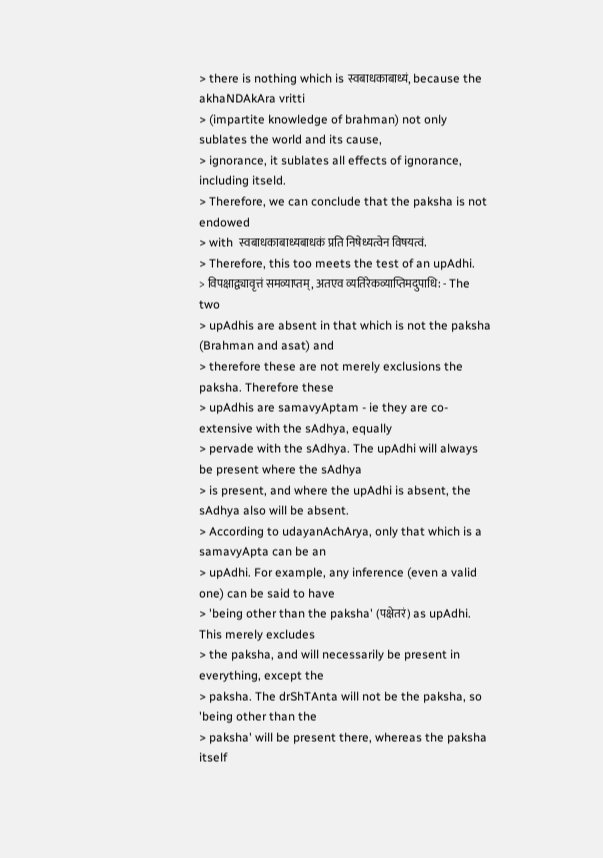> there is nothing which is स्वबाधकाबाध्यं, because the akhaNDAkAra vritti
> (impartite knowledge of brahman) not only sublates the world and its cause,
> ignorance, it sublates all effects of ignorance, including itseld.
> Therefore, we can conclude that the paksha is not endowed
> with  स्वबाधकाबाध्यबाधकं प्रति निषेध्यत्वेन विषयत्वं.
> Therefore, this too meets the test of an upAdhi.
> विपक्षाद्व्यावृत्तं समव्याप्तम्, अतएव व्यतिरेकव्याप्तिमदुपाधि: - The two
> upAdhis are absent in that which is not the paksha (Brahman and asat) and
> therefore these are not merely exclusions the paksha. Therefore these
> upAdhis are samavyAptam - ie they are co-extensive with the sAdhya, equally
> pervade with the sAdhya. The upAdhi will always be present where the sAdhya
> is present, and where the upAdhi is absent, the sAdhya also will be absent.
> According to udayanAchArya, only that which is a samavyApta can be an
> upAdhi. For example, any inference (even a valid one) can be said to have
> 'being other than the paksha' (पक्षेतरं) as upAdhi. This merely excludes
> the paksha, and will necessarily be present in everything, except the
> paksha. The drShTAnta will not be the paksha, so 'being other than the
> paksha' will be present there, whereas the paksha itself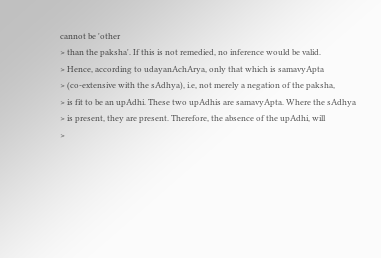cannot be 'other
> than the paksha'. If this is not remedied, no inference would be valid.
> Hence, according to udayanAchArya, only that which is samavyApta
> (co-extensive with the sAdhya), i.e, not merely a negation of the paksha,
> is fit to be an upAdhi. These two upAdhis are samavyApta. Where the sAdhya
> is present, they are present. Therefore, the absence of the upAdhi, will
>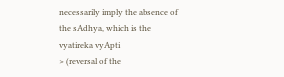necessarily imply the absence of the sAdhya, which is the vyatireka vyApti
> (reversal of the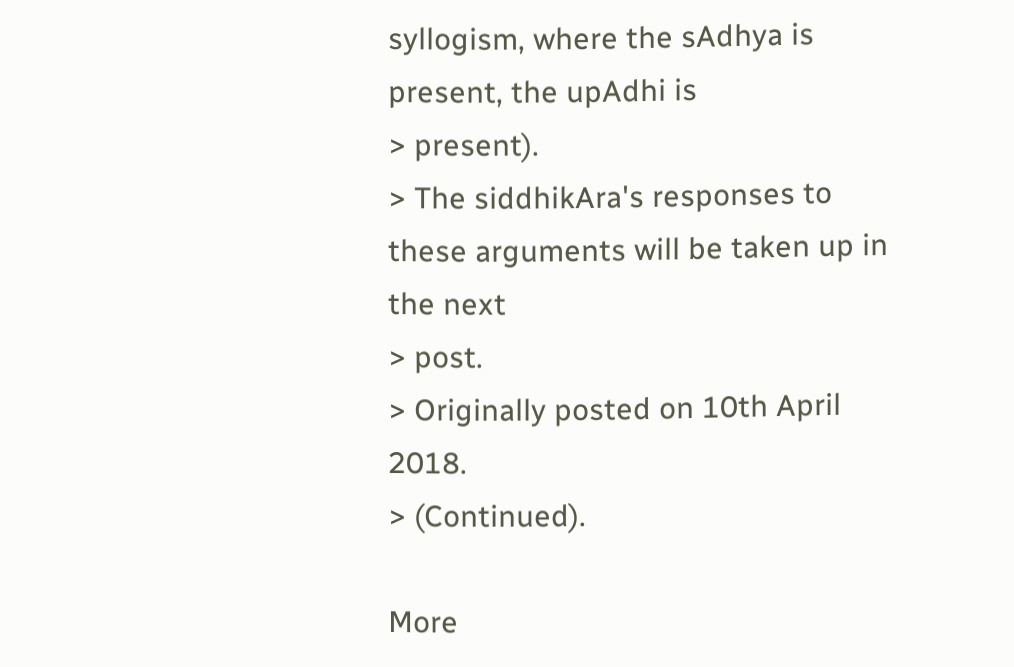syllogism, where the sAdhya is present, the upAdhi is
> present).
> The siddhikAra's responses to these arguments will be taken up in the next
> post.
> Originally posted on 10th April 2018.
> (Continued).

More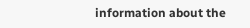information about the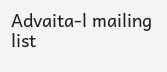Advaita-l mailing list